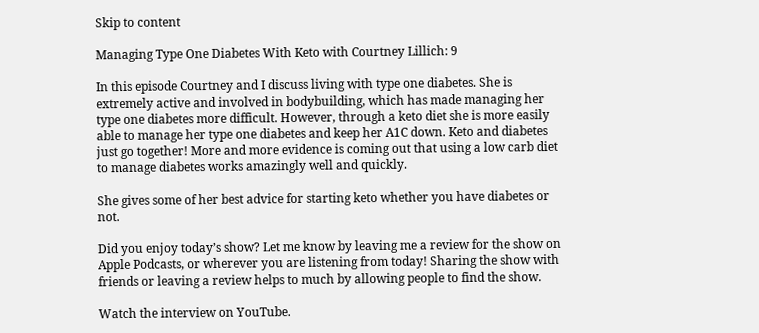Skip to content

Managing Type One Diabetes With Keto with Courtney Lillich: 9

In this episode Courtney and I discuss living with type one diabetes. She is extremely active and involved in bodybuilding, which has made managing her type one diabetes more difficult. However, through a keto diet she is more easily able to manage her type one diabetes and keep her A1C down. Keto and diabetes just go together! More and more evidence is coming out that using a low carb diet to manage diabetes works amazingly well and quickly.

She gives some of her best advice for starting keto whether you have diabetes or not.

Did you enjoy today’s show? Let me know by leaving me a review for the show on Apple Podcasts, or wherever you are listening from today! Sharing the show with friends or leaving a review helps to much by allowing people to find the show.

Watch the interview on YouTube.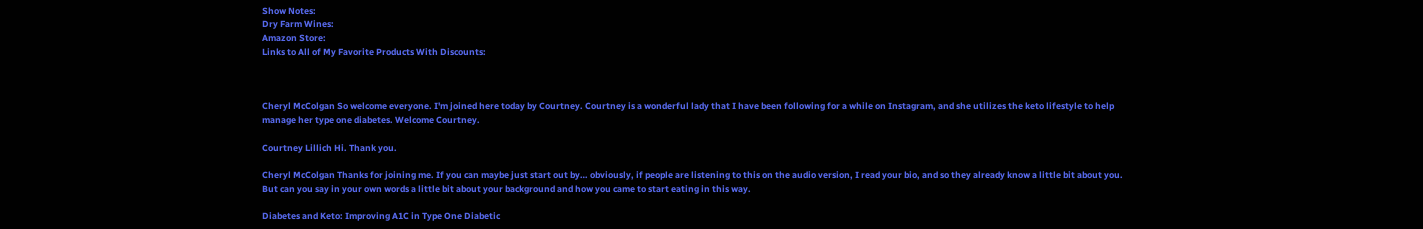Show Notes:
Dry Farm Wines:
Amazon Store:
Links to All of My Favorite Products With Discounts:



Cheryl McColgan So welcome everyone. I'm joined here today by Courtney. Courtney is a wonderful lady that I have been following for a while on Instagram, and she utilizes the keto lifestyle to help manage her type one diabetes. Welcome Courtney.

Courtney Lillich Hi. Thank you.

Cheryl McColgan Thanks for joining me. If you can maybe just start out by… obviously, if people are listening to this on the audio version, I read your bio, and so they already know a little bit about you. But can you say in your own words a little bit about your background and how you came to start eating in this way.

Diabetes and Keto: Improving A1C in Type One Diabetic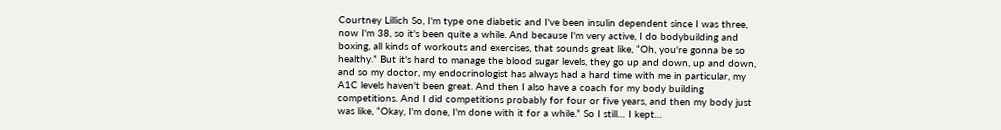Courtney Lillich So, I'm type one diabetic and I've been insulin dependent since I was three, now I'm 38, so it's been quite a while. And because I'm very active, I do bodybuilding and boxing, all kinds of workouts and exercises, that sounds great like, “Oh, you're gonna be so healthy.” But it's hard to manage the blood sugar levels, they go up and down, up and down, and so my doctor, my endocrinologist has always had a hard time with me in particular, my A1C levels haven't been great. And then I also have a coach for my body building competitions. And I did competitions probably for four or five years, and then my body just was like, “Okay, I'm done, I'm done with it for a while.” So I still… I kept…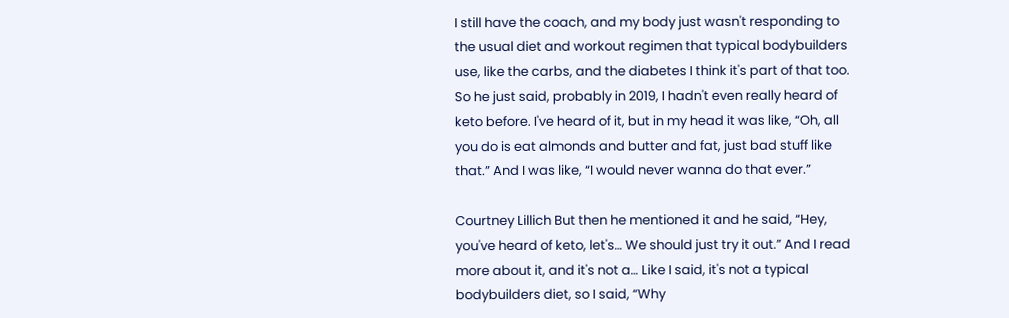I still have the coach, and my body just wasn't responding to the usual diet and workout regimen that typical bodybuilders use, like the carbs, and the diabetes I think it's part of that too. So he just said, probably in 2019, I hadn't even really heard of keto before. I've heard of it, but in my head it was like, “Oh, all you do is eat almonds and butter and fat, just bad stuff like that.” And I was like, “I would never wanna do that ever.”

Courtney Lillich But then he mentioned it and he said, “Hey, you've heard of keto, let's… We should just try it out.” And I read more about it, and it's not a… Like I said, it's not a typical bodybuilders diet, so I said, “Why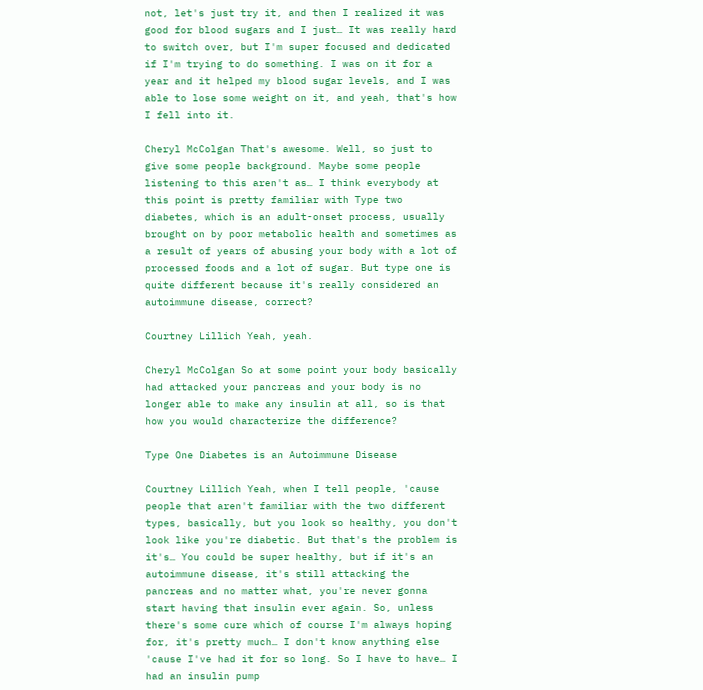not, let's just try it, and then I realized it was good for blood sugars and I just… It was really hard to switch over, but I'm super focused and dedicated if I'm trying to do something. I was on it for a year and it helped my blood sugar levels, and I was able to lose some weight on it, and yeah, that's how I fell into it.

Cheryl McColgan That's awesome. Well, so just to give some people background. Maybe some people listening to this aren't as… I think everybody at this point is pretty familiar with Type two diabetes, which is an adult-onset process, usually brought on by poor metabolic health and sometimes as a result of years of abusing your body with a lot of processed foods and a lot of sugar. But type one is quite different because it's really considered an autoimmune disease, correct?

Courtney Lillich Yeah, yeah.

Cheryl McColgan So at some point your body basically had attacked your pancreas and your body is no longer able to make any insulin at all, so is that how you would characterize the difference?

Type One Diabetes is an Autoimmune Disease

Courtney Lillich Yeah, when I tell people, 'cause people that aren't familiar with the two different types, basically, but you look so healthy, you don't look like you're diabetic. But that's the problem is it's… You could be super healthy, but if it's an autoimmune disease, it's still attacking the pancreas and no matter what, you're never gonna start having that insulin ever again. So, unless there's some cure which of course I'm always hoping for, it's pretty much… I don't know anything else 'cause I've had it for so long. So I have to have… I had an insulin pump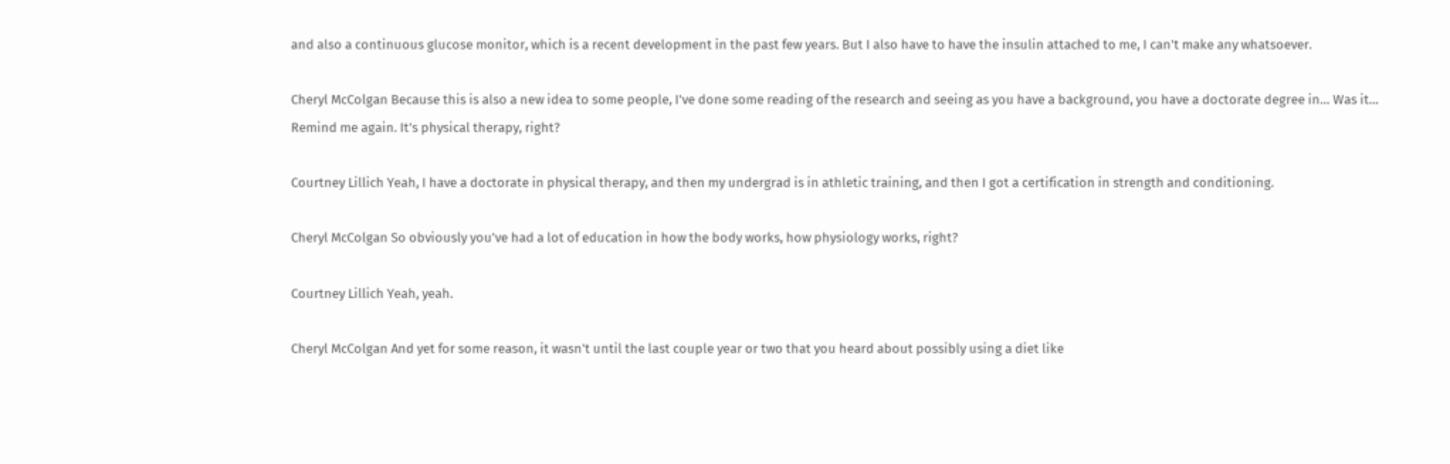and also a continuous glucose monitor, which is a recent development in the past few years. But I also have to have the insulin attached to me, I can't make any whatsoever.

Cheryl McColgan Because this is also a new idea to some people, I've done some reading of the research and seeing as you have a background, you have a doctorate degree in… Was it… Remind me again. It's physical therapy, right?

Courtney Lillich Yeah, I have a doctorate in physical therapy, and then my undergrad is in athletic training, and then I got a certification in strength and conditioning.

Cheryl McColgan So obviously you've had a lot of education in how the body works, how physiology works, right?

Courtney Lillich Yeah, yeah.

Cheryl McColgan And yet for some reason, it wasn't until the last couple year or two that you heard about possibly using a diet like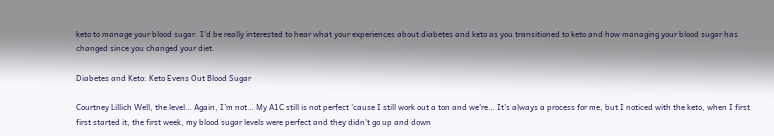keto to manage your blood sugar. I'd be really interested to hear what your experiences about diabetes and keto as you transitioned to keto and how managing your blood sugar has changed since you changed your diet.

Diabetes and Keto: Keto Evens Out Blood Sugar

Courtney Lillich Well, the level… Again, I'm not… My A1C still is not perfect 'cause I still work out a ton and we're… It's always a process for me, but I noticed with the keto, when I first first started it, the first week, my blood sugar levels were perfect and they didn't go up and down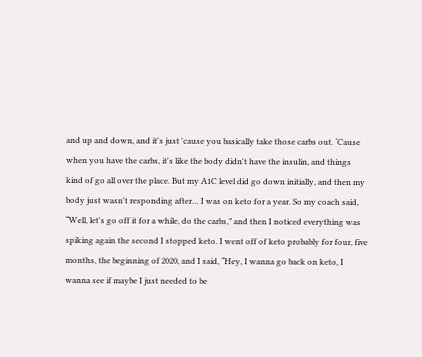and up and down, and it's just 'cause you basically take those carbs out. ‘Cause when you have the carbs, it's like the body didn't have the insulin, and things kind of go all over the place. But my A1C level did go down initially, and then my body just wasn't responding after… I was on keto for a year. So my coach said, “Well, let's go off it for a while, do the carbs,” and then I noticed everything was spiking again the second I stopped keto. I went off of keto probably for four, five months, the beginning of 2020, and I said, “Hey, I wanna go back on keto, I wanna see if maybe I just needed to be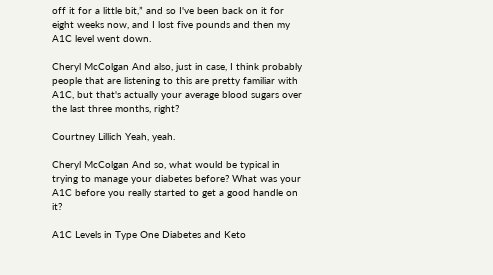off it for a little bit,” and so I've been back on it for eight weeks now, and I lost five pounds and then my A1C level went down.

Cheryl McColgan And also, just in case, I think probably people that are listening to this are pretty familiar with A1C, but that's actually your average blood sugars over the last three months, right?

Courtney Lillich Yeah, yeah.

Cheryl McColgan And so, what would be typical in trying to manage your diabetes before? What was your A1C before you really started to get a good handle on it?

A1C Levels in Type One Diabetes and Keto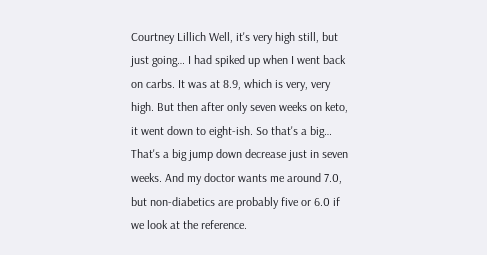Courtney Lillich Well, it's very high still, but just going… I had spiked up when I went back on carbs. It was at 8.9, which is very, very high. But then after only seven weeks on keto, it went down to eight-ish. So that's a big… That's a big jump down decrease just in seven weeks. And my doctor wants me around 7.0, but non-diabetics are probably five or 6.0 if we look at the reference.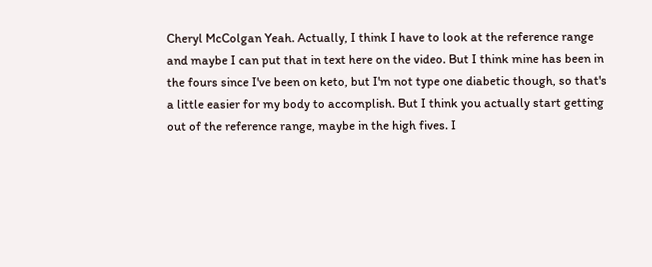Cheryl McColgan Yeah. Actually, I think I have to look at the reference range and maybe I can put that in text here on the video. But I think mine has been in the fours since I've been on keto, but I'm not type one diabetic though, so that's a little easier for my body to accomplish. But I think you actually start getting out of the reference range, maybe in the high fives. I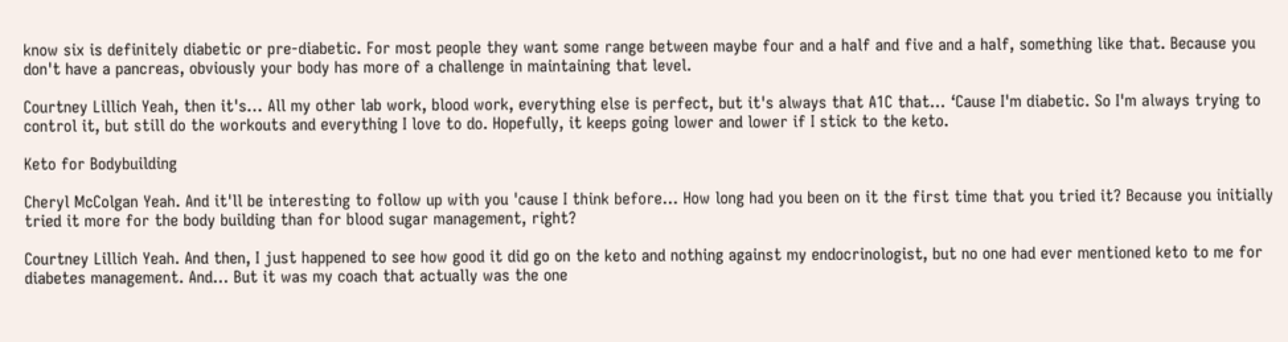know six is definitely diabetic or pre-diabetic. For most people they want some range between maybe four and a half and five and a half, something like that. Because you don't have a pancreas, obviously your body has more of a challenge in maintaining that level.

Courtney Lillich Yeah, then it's… All my other lab work, blood work, everything else is perfect, but it's always that A1C that… ‘Cause I'm diabetic. So I'm always trying to control it, but still do the workouts and everything I love to do. Hopefully, it keeps going lower and lower if I stick to the keto.

Keto for Bodybuilding

Cheryl McColgan Yeah. And it'll be interesting to follow up with you 'cause I think before… How long had you been on it the first time that you tried it? Because you initially tried it more for the body building than for blood sugar management, right?

Courtney Lillich Yeah. And then, I just happened to see how good it did go on the keto and nothing against my endocrinologist, but no one had ever mentioned keto to me for diabetes management. And… But it was my coach that actually was the one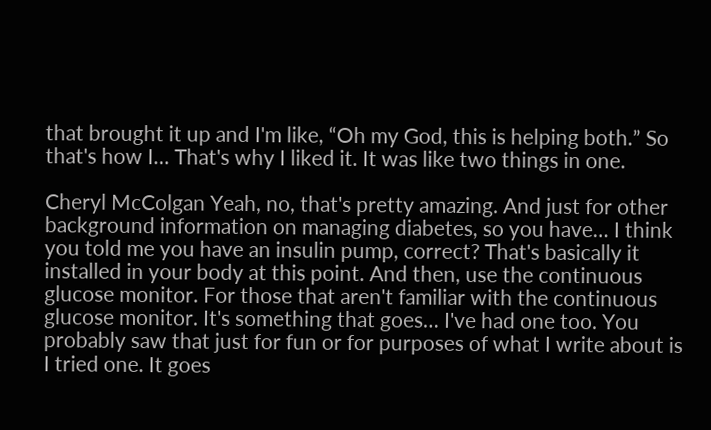that brought it up and I'm like, “Oh my God, this is helping both.” So that's how I… That's why I liked it. It was like two things in one.

Cheryl McColgan Yeah, no, that's pretty amazing. And just for other background information on managing diabetes, so you have… I think you told me you have an insulin pump, correct? That's basically it installed in your body at this point. And then, use the continuous glucose monitor. For those that aren't familiar with the continuous glucose monitor. It's something that goes… I've had one too. You probably saw that just for fun or for purposes of what I write about is I tried one. It goes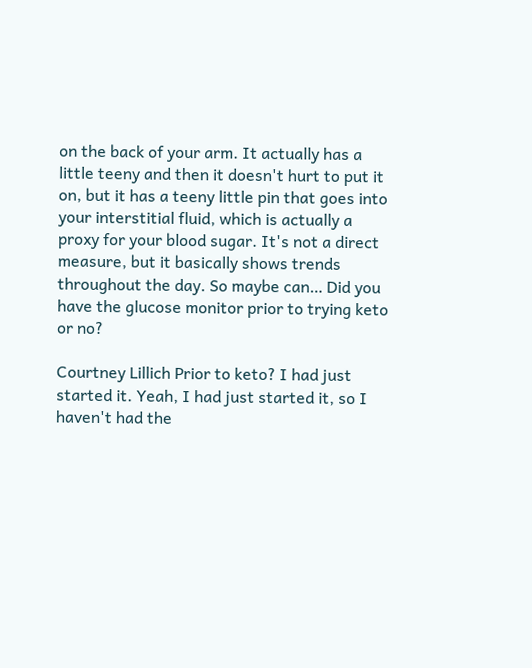on the back of your arm. It actually has a little teeny and then it doesn't hurt to put it on, but it has a teeny little pin that goes into your interstitial fluid, which is actually a proxy for your blood sugar. It's not a direct measure, but it basically shows trends throughout the day. So maybe can… Did you have the glucose monitor prior to trying keto or no?

Courtney Lillich Prior to keto? I had just started it. Yeah, I had just started it, so I haven't had the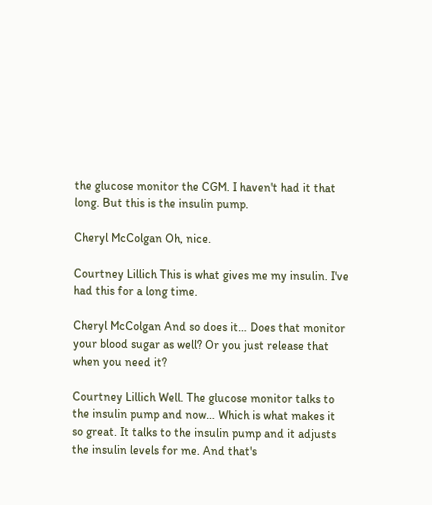the glucose monitor the CGM. I haven't had it that long. But this is the insulin pump.

Cheryl McColgan Oh, nice.

Courtney Lillich This is what gives me my insulin. I've had this for a long time.

Cheryl McColgan And so does it… Does that monitor your blood sugar as well? Or you just release that when you need it?

Courtney Lillich Well. The glucose monitor talks to the insulin pump and now… Which is what makes it so great. It talks to the insulin pump and it adjusts the insulin levels for me. And that's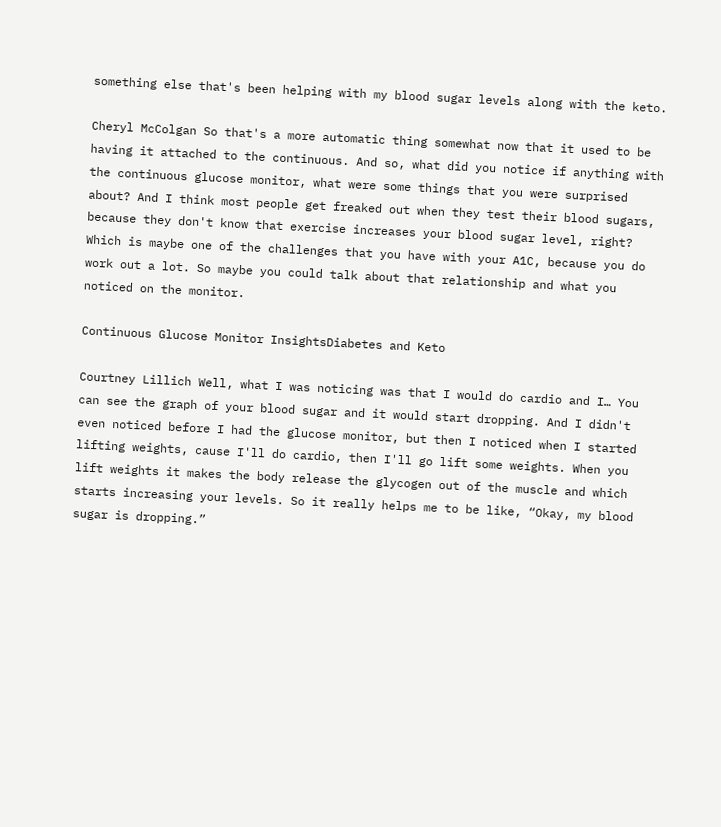something else that's been helping with my blood sugar levels along with the keto.

Cheryl McColgan So that's a more automatic thing somewhat now that it used to be having it attached to the continuous. And so, what did you notice if anything with the continuous glucose monitor, what were some things that you were surprised about? And I think most people get freaked out when they test their blood sugars, because they don't know that exercise increases your blood sugar level, right? Which is maybe one of the challenges that you have with your A1C, because you do work out a lot. So maybe you could talk about that relationship and what you noticed on the monitor.

Continuous Glucose Monitor InsightsDiabetes and Keto

Courtney Lillich Well, what I was noticing was that I would do cardio and I… You can see the graph of your blood sugar and it would start dropping. And I didn't even noticed before I had the glucose monitor, but then I noticed when I started lifting weights, cause I'll do cardio, then I'll go lift some weights. When you lift weights it makes the body release the glycogen out of the muscle and which starts increasing your levels. So it really helps me to be like, “Okay, my blood sugar is dropping.”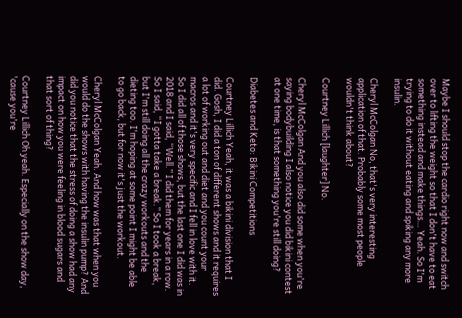Maybe I should stop the cardio right now and switch over to lifting the weight so that I don't have to eat something instead and make things… Yeah. So I'm trying to do it without eating and spiking any more insulin.

Cheryl McColgan No, that's very interesting application of that. Probably some most people wouldn't think about?

Courtney Lillich [laughter] No.

Cheryl McColgan And you also did some when you're saying bodybuilding I also notice you did bikini contest at one time, is that something you're still doing?

Diabetes and Keto: Bikini Competitions

Courtney Lillich Yeah, it was a bikini division that I did. Gosh, I did a ton of different shows and it requires a lot of working out and diet and you count your macros and it's very specific and I fell in love with it. So I did all of those shows, but the last one I did was in 2018 and I said, “Well.” I did them for years in a row. So I said, “I gotta take a break.” So I took a break, but I'm still doing all the crazy workouts and the dieting too. I'm hoping at some point I might be able to go back, but for now it's just the workout.

Cheryl McColgan Yeah. And how was that when you would do the shows with having the insulin pump? And did you notice that the stress of doing a show had any impact on how you were feeling in blood sugars and that sort of thing?

Courtney Lillich Oh yeah. Especially on the show day, 'cause you're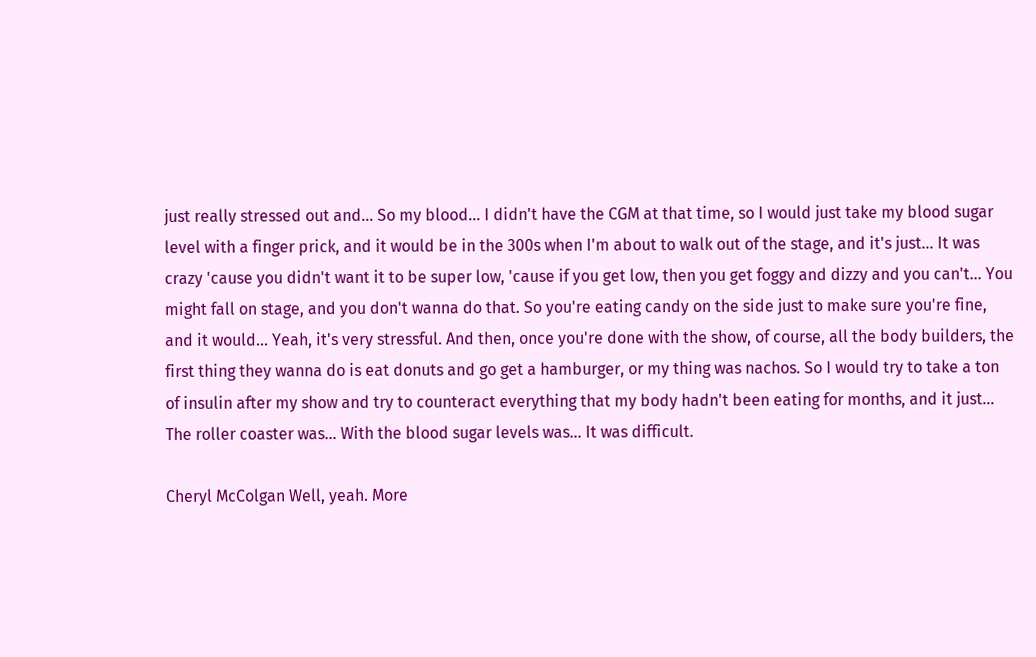just really stressed out and… So my blood… I didn't have the CGM at that time, so I would just take my blood sugar level with a finger prick, and it would be in the 300s when I'm about to walk out of the stage, and it's just… It was crazy 'cause you didn't want it to be super low, 'cause if you get low, then you get foggy and dizzy and you can't… You might fall on stage, and you don't wanna do that. So you're eating candy on the side just to make sure you're fine, and it would… Yeah, it's very stressful. And then, once you're done with the show, of course, all the body builders, the first thing they wanna do is eat donuts and go get a hamburger, or my thing was nachos. So I would try to take a ton of insulin after my show and try to counteract everything that my body hadn't been eating for months, and it just… The roller coaster was… With the blood sugar levels was… It was difficult.

Cheryl McColgan Well, yeah. More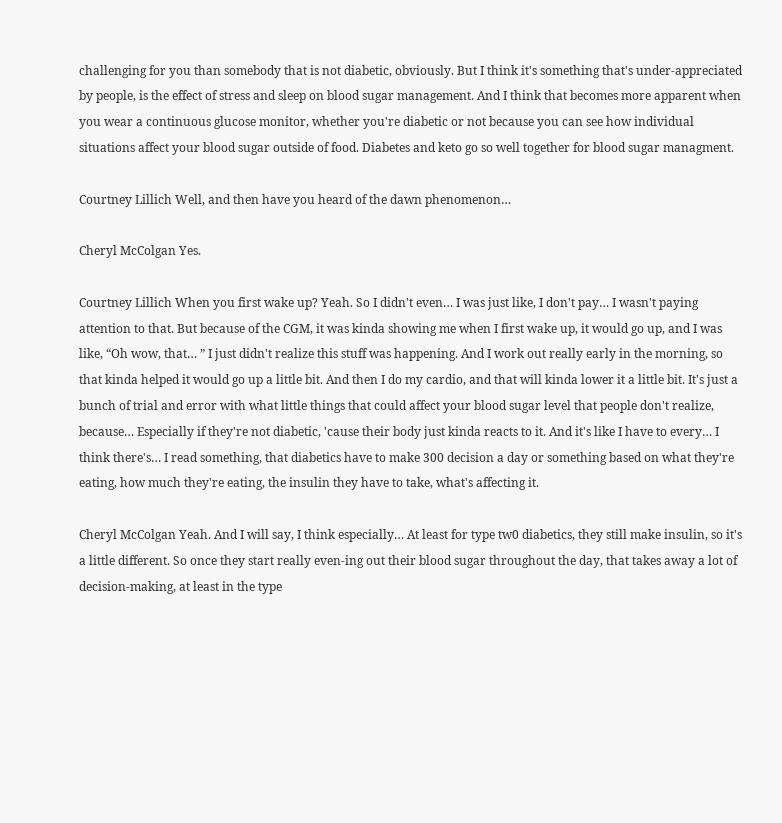challenging for you than somebody that is not diabetic, obviously. But I think it's something that's under-appreciated by people, is the effect of stress and sleep on blood sugar management. And I think that becomes more apparent when you wear a continuous glucose monitor, whether you're diabetic or not because you can see how individual situations affect your blood sugar outside of food. Diabetes and keto go so well together for blood sugar managment.

Courtney Lillich Well, and then have you heard of the dawn phenomenon…

Cheryl McColgan Yes.

Courtney Lillich When you first wake up? Yeah. So I didn't even… I was just like, I don't pay… I wasn't paying attention to that. But because of the CGM, it was kinda showing me when I first wake up, it would go up, and I was like, “Oh wow, that… ” I just didn't realize this stuff was happening. And I work out really early in the morning, so that kinda helped it would go up a little bit. And then I do my cardio, and that will kinda lower it a little bit. It's just a bunch of trial and error with what little things that could affect your blood sugar level that people don't realize, because… Especially if they're not diabetic, 'cause their body just kinda reacts to it. And it's like I have to every… I think there's… I read something, that diabetics have to make 300 decision a day or something based on what they're eating, how much they're eating, the insulin they have to take, what's affecting it.

Cheryl McColgan Yeah. And I will say, I think especially… At least for type tw0 diabetics, they still make insulin, so it's a little different. So once they start really even-ing out their blood sugar throughout the day, that takes away a lot of decision-making, at least in the type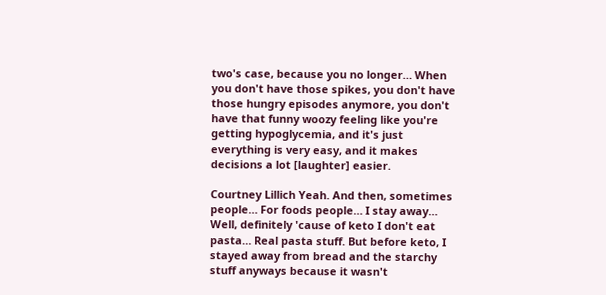two's case, because you no longer… When you don't have those spikes, you don't have those hungry episodes anymore, you don't have that funny woozy feeling like you're getting hypoglycemia, and it's just everything is very easy, and it makes decisions a lot [laughter] easier.

Courtney Lillich Yeah. And then, sometimes people… For foods people… I stay away… Well, definitely 'cause of keto I don't eat pasta… Real pasta stuff. But before keto, I stayed away from bread and the starchy stuff anyways because it wasn't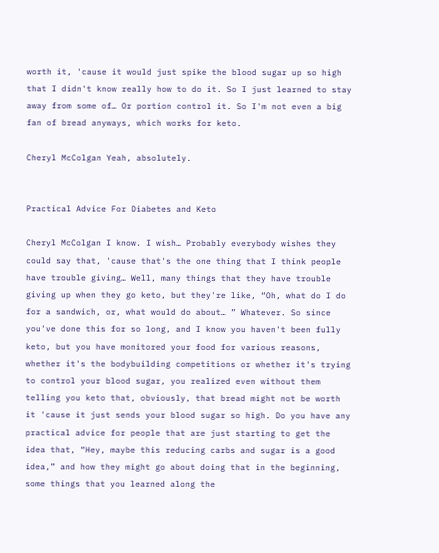worth it, 'cause it would just spike the blood sugar up so high that I didn't know really how to do it. So I just learned to stay away from some of… Or portion control it. So I'm not even a big fan of bread anyways, which works for keto.

Cheryl McColgan Yeah, absolutely.


Practical Advice For Diabetes and Keto

Cheryl McColgan I know. I wish… Probably everybody wishes they could say that, 'cause that's the one thing that I think people have trouble giving… Well, many things that they have trouble giving up when they go keto, but they're like, “Oh, what do I do for a sandwich, or, what would do about… ” Whatever. So since you've done this for so long, and I know you haven't been fully keto, but you have monitored your food for various reasons, whether it's the bodybuilding competitions or whether it's trying to control your blood sugar, you realized even without them telling you keto that, obviously, that bread might not be worth it 'cause it just sends your blood sugar so high. Do you have any practical advice for people that are just starting to get the idea that, “Hey, maybe this reducing carbs and sugar is a good idea,” and how they might go about doing that in the beginning, some things that you learned along the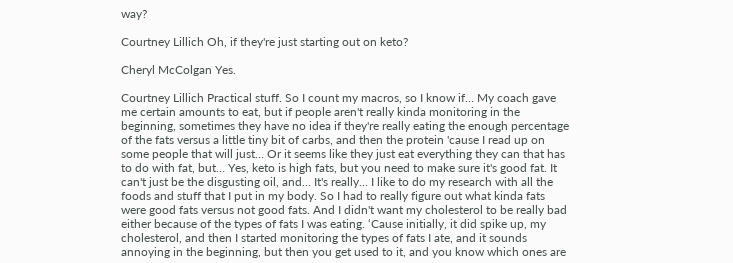way?

Courtney Lillich Oh, if they're just starting out on keto?

Cheryl McColgan Yes.

Courtney Lillich Practical stuff. So I count my macros, so I know if… My coach gave me certain amounts to eat, but if people aren't really kinda monitoring in the beginning, sometimes they have no idea if they're really eating the enough percentage of the fats versus a little tiny bit of carbs, and then the protein 'cause I read up on some people that will just… Or it seems like they just eat everything they can that has to do with fat, but… Yes, keto is high fats, but you need to make sure it's good fat. It can't just be the disgusting oil, and… It's really… I like to do my research with all the foods and stuff that I put in my body. So I had to really figure out what kinda fats were good fats versus not good fats. And I didn't want my cholesterol to be really bad either because of the types of fats I was eating. ‘Cause initially, it did spike up, my cholesterol, and then I started monitoring the types of fats I ate, and it sounds annoying in the beginning, but then you get used to it, and you know which ones are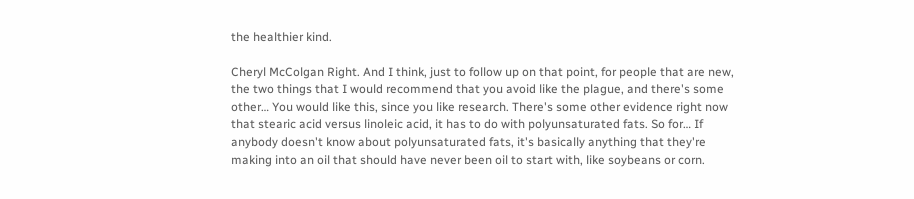the healthier kind.

Cheryl McColgan Right. And I think, just to follow up on that point, for people that are new, the two things that I would recommend that you avoid like the plague, and there's some other… You would like this, since you like research. There's some other evidence right now that stearic acid versus linoleic acid, it has to do with polyunsaturated fats. So for… If anybody doesn't know about polyunsaturated fats, it's basically anything that they're making into an oil that should have never been oil to start with, like soybeans or corn.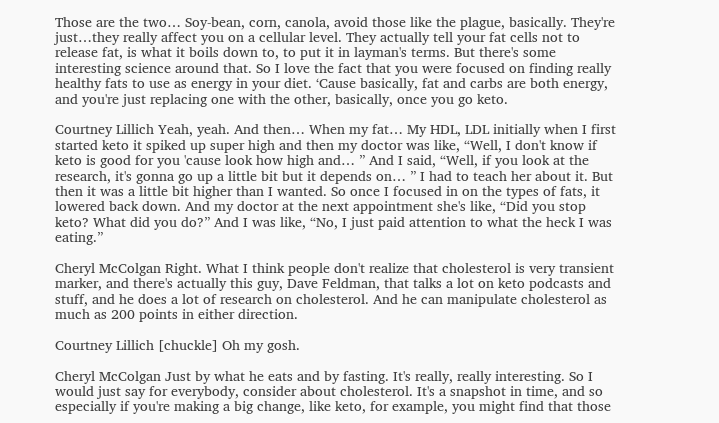Those are the two… Soy-bean, corn, canola, avoid those like the plague, basically. They're just…they really affect you on a cellular level. They actually tell your fat cells not to release fat, is what it boils down to, to put it in layman's terms. But there's some interesting science around that. So I love the fact that you were focused on finding really healthy fats to use as energy in your diet. ‘Cause basically, fat and carbs are both energy, and you're just replacing one with the other, basically, once you go keto.

Courtney Lillich Yeah, yeah. And then… When my fat… My HDL, LDL initially when I first started keto it spiked up super high and then my doctor was like, “Well, I don't know if keto is good for you 'cause look how high and… ” And I said, “Well, if you look at the research, it's gonna go up a little bit but it depends on… ” I had to teach her about it. But then it was a little bit higher than I wanted. So once I focused in on the types of fats, it lowered back down. And my doctor at the next appointment she's like, “Did you stop keto? What did you do?” And I was like, “No, I just paid attention to what the heck I was eating.”

Cheryl McColgan Right. What I think people don't realize that cholesterol is very transient marker, and there's actually this guy, Dave Feldman, that talks a lot on keto podcasts and stuff, and he does a lot of research on cholesterol. And he can manipulate cholesterol as much as 200 points in either direction.

Courtney Lillich [chuckle] Oh my gosh.

Cheryl McColgan Just by what he eats and by fasting. It's really, really interesting. So I would just say for everybody, consider about cholesterol. It's a snapshot in time, and so especially if you're making a big change, like keto, for example, you might find that those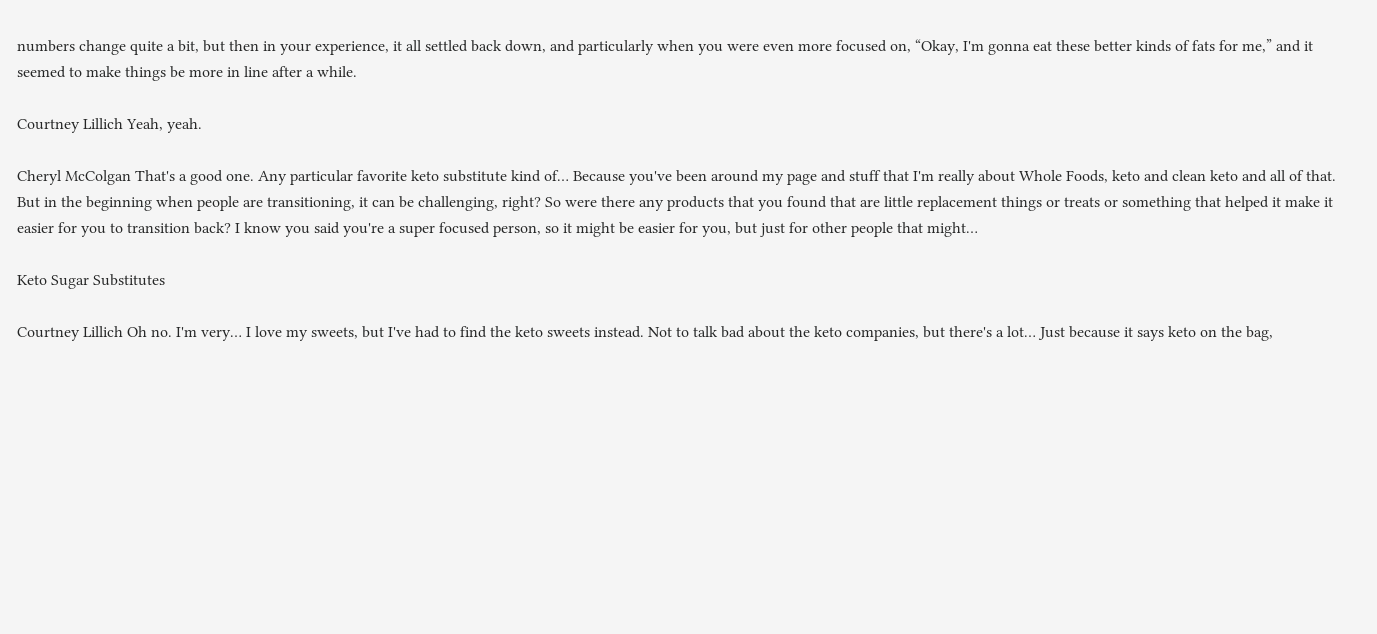numbers change quite a bit, but then in your experience, it all settled back down, and particularly when you were even more focused on, “Okay, I'm gonna eat these better kinds of fats for me,” and it seemed to make things be more in line after a while.

Courtney Lillich Yeah, yeah.

Cheryl McColgan That's a good one. Any particular favorite keto substitute kind of… Because you've been around my page and stuff that I'm really about Whole Foods, keto and clean keto and all of that. But in the beginning when people are transitioning, it can be challenging, right? So were there any products that you found that are little replacement things or treats or something that helped it make it easier for you to transition back? I know you said you're a super focused person, so it might be easier for you, but just for other people that might…

Keto Sugar Substitutes

Courtney Lillich Oh no. I'm very… I love my sweets, but I've had to find the keto sweets instead. Not to talk bad about the keto companies, but there's a lot… Just because it says keto on the bag,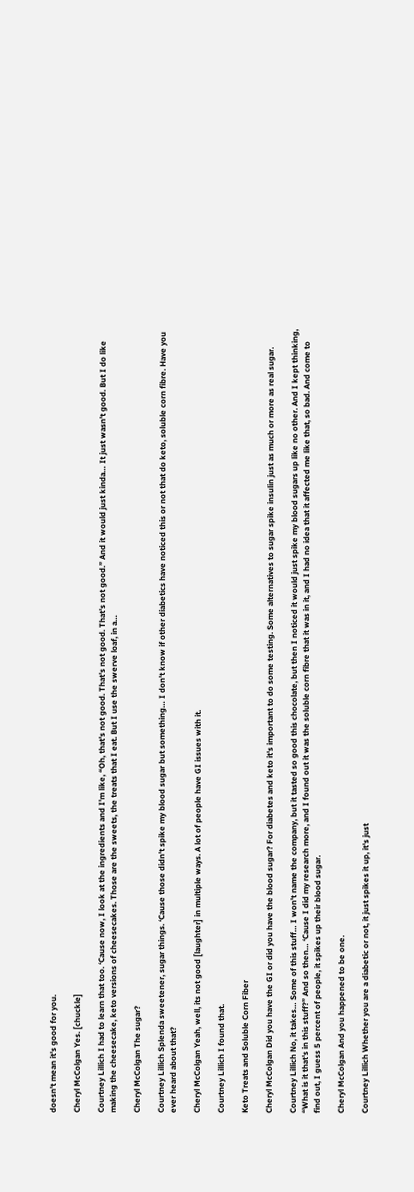doesn't mean it's good for you.

Cheryl McColgan Yes. [chuckle]

Courtney Lillich I had to learn that too. ‘Cause now, I look at the ingredients and I'm like, “Oh, that's not good. That's not good. That's not good.” And it would just kinda… It just wasn't good. But I do like making the cheesecake, keto versions of cheesecakes. Those are the sweets, the treats that I eat. But I use the swerve loaf, in a…

Cheryl McColgan The sugar?

Courtney Lillich Splenda sweetener, sugar things. ‘Cause those didn't spike my blood sugar but something… I don't know if other diabetics have noticed this or not that do keto, soluble corn fibre. Have you ever heard about that?

Cheryl McColgan Yeah, well, its not good [laughter] in multiple ways. A lot of people have GI issues with it.

Courtney Lillich I found that.

Keto Treats and Soluble Corn Fiber

Cheryl McColgan Did you have the GI or did you have the blood sugar? For diabetes and keto it's important to do some testing. Some alternatives to sugar spike insulin just as much or more as real sugar.

Courtney Lillich No, it takes… Some of this stuff… I won't name the company, but it tasted so good this chocolate, but then I noticed it would just spike my blood sugars up like no other. And I kept thinking, “What is it that's in this stuff?” And so then… ‘Cause I did my research more, and I found out it was the soluble corn fibre that it was in it, and I had no idea that it affected me like that, so bad. And come to find out, I guess 5 percent of people, it spikes up their blood sugar.

Cheryl McColgan And you happened to be one.

Courtney Lillich Whether you are a diabetic or not, it just spikes it up, it's just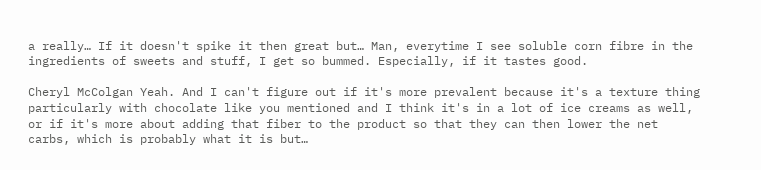a really… If it doesn't spike it then great but… Man, everytime I see soluble corn fibre in the ingredients of sweets and stuff, I get so bummed. Especially, if it tastes good.

Cheryl McColgan Yeah. And I can't figure out if it's more prevalent because it's a texture thing particularly with chocolate like you mentioned and I think it's in a lot of ice creams as well, or if it's more about adding that fiber to the product so that they can then lower the net carbs, which is probably what it is but…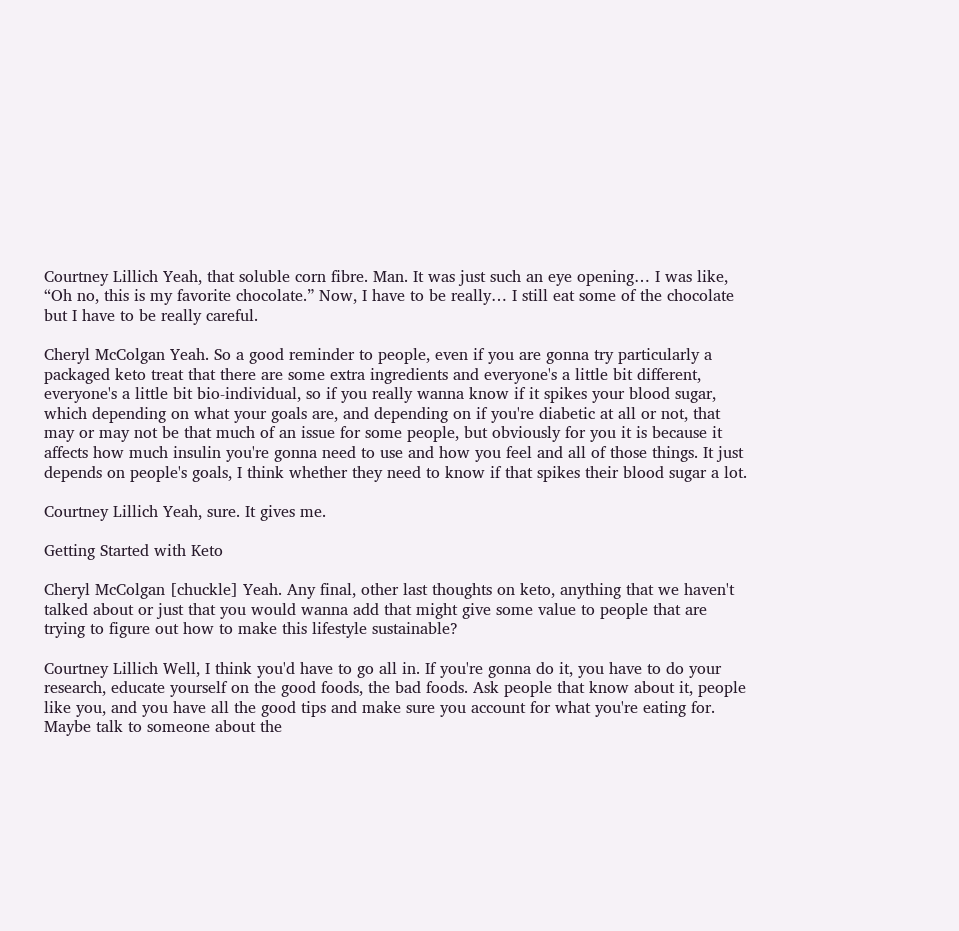Courtney Lillich Yeah, that soluble corn fibre. Man. It was just such an eye opening… I was like, “Oh no, this is my favorite chocolate.” Now, I have to be really… I still eat some of the chocolate but I have to be really careful.

Cheryl McColgan Yeah. So a good reminder to people, even if you are gonna try particularly a packaged keto treat that there are some extra ingredients and everyone's a little bit different, everyone's a little bit bio-individual, so if you really wanna know if it spikes your blood sugar, which depending on what your goals are, and depending on if you're diabetic at all or not, that may or may not be that much of an issue for some people, but obviously for you it is because it affects how much insulin you're gonna need to use and how you feel and all of those things. It just depends on people's goals, I think whether they need to know if that spikes their blood sugar a lot.

Courtney Lillich Yeah, sure. It gives me.

Getting Started with Keto

Cheryl McColgan [chuckle] Yeah. Any final, other last thoughts on keto, anything that we haven't talked about or just that you would wanna add that might give some value to people that are trying to figure out how to make this lifestyle sustainable?

Courtney Lillich Well, I think you'd have to go all in. If you're gonna do it, you have to do your research, educate yourself on the good foods, the bad foods. Ask people that know about it, people like you, and you have all the good tips and make sure you account for what you're eating for. Maybe talk to someone about the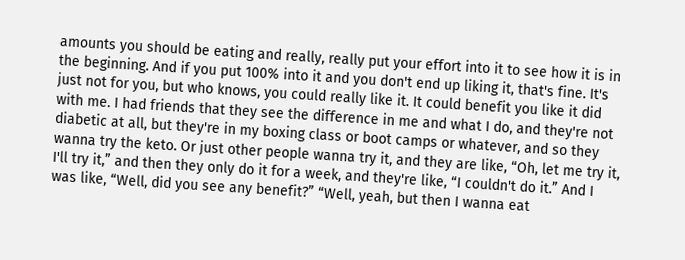amounts you should be eating and really, really put your effort into it to see how it is in the beginning. And if you put 100% into it and you don't end up liking it, that's fine. It's just not for you, but who knows, you could really like it. It could benefit you like it did with me. I had friends that they see the difference in me and what I do, and they're not diabetic at all, but they're in my boxing class or boot camps or whatever, and so they wanna try the keto. Or just other people wanna try it, and they are like, “Oh, let me try it, I'll try it,” and then they only do it for a week, and they're like, “I couldn't do it.” And I was like, “Well, did you see any benefit?” “Well, yeah, but then I wanna eat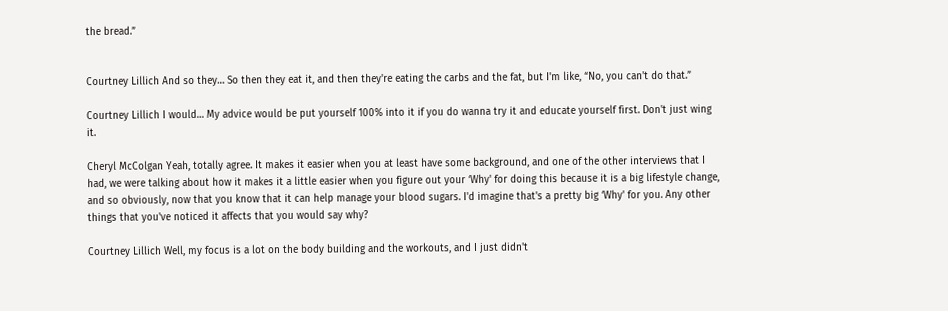the bread.”


Courtney Lillich And so they… So then they eat it, and then they're eating the carbs and the fat, but I'm like, “No, you can't do that.”

Courtney Lillich I would… My advice would be put yourself 100% into it if you do wanna try it and educate yourself first. Don't just wing it.

Cheryl McColgan Yeah, totally agree. It makes it easier when you at least have some background, and one of the other interviews that I had, we were talking about how it makes it a little easier when you figure out your ‘Why' for doing this because it is a big lifestyle change, and so obviously, now that you know that it can help manage your blood sugars. I'd imagine that's a pretty big ‘Why' for you. Any other things that you've noticed it affects that you would say why?

Courtney Lillich Well, my focus is a lot on the body building and the workouts, and I just didn't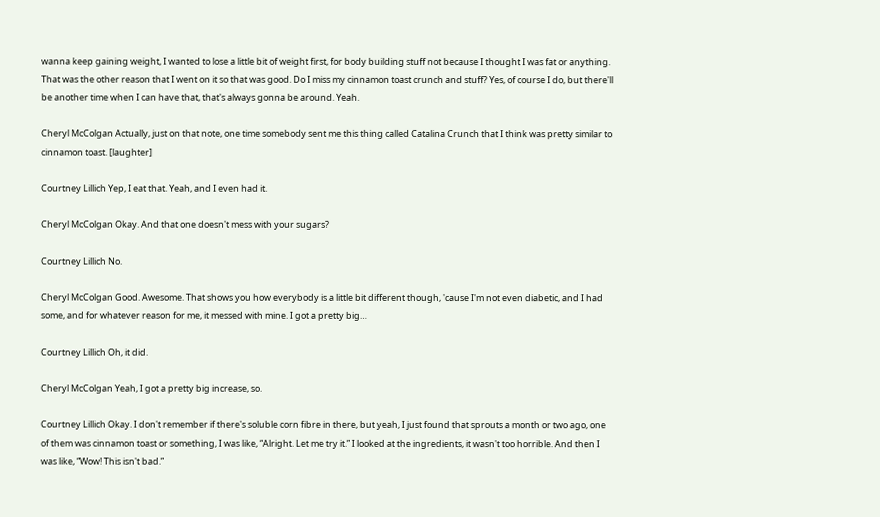wanna keep gaining weight, I wanted to lose a little bit of weight first, for body building stuff not because I thought I was fat or anything. That was the other reason that I went on it so that was good. Do I miss my cinnamon toast crunch and stuff? Yes, of course I do, but there'll be another time when I can have that, that's always gonna be around. Yeah.

Cheryl McColgan Actually, just on that note, one time somebody sent me this thing called Catalina Crunch that I think was pretty similar to cinnamon toast. [laughter]

Courtney Lillich Yep, I eat that. Yeah, and I even had it.

Cheryl McColgan Okay. And that one doesn't mess with your sugars?

Courtney Lillich No.

Cheryl McColgan Good. Awesome. That shows you how everybody is a little bit different though, 'cause I'm not even diabetic, and I had some, and for whatever reason for me, it messed with mine. I got a pretty big…

Courtney Lillich Oh, it did.

Cheryl McColgan Yeah, I got a pretty big increase, so.

Courtney Lillich Okay. I don't remember if there's soluble corn fibre in there, but yeah, I just found that sprouts a month or two ago, one of them was cinnamon toast or something, I was like, “Alright. Let me try it.” I looked at the ingredients, it wasn't too horrible. And then I was like, “Wow! This isn't bad.”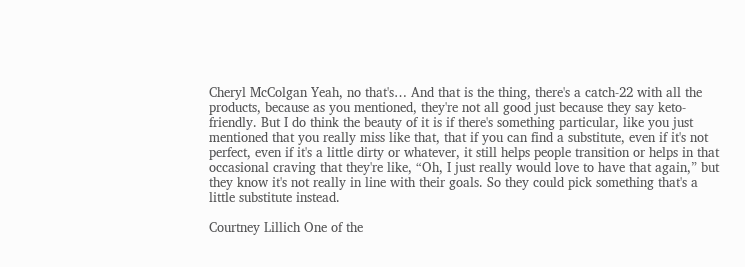Cheryl McColgan Yeah, no that's… And that is the thing, there's a catch-22 with all the products, because as you mentioned, they're not all good just because they say keto-friendly. But I do think the beauty of it is if there's something particular, like you just mentioned that you really miss like that, that if you can find a substitute, even if it's not perfect, even if it's a little dirty or whatever, it still helps people transition or helps in that occasional craving that they're like, “Oh, I just really would love to have that again,” but they know it's not really in line with their goals. So they could pick something that's a little substitute instead.

Courtney Lillich One of the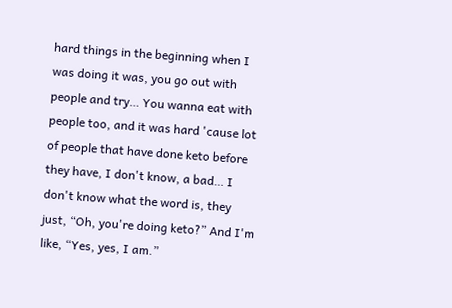hard things in the beginning when I was doing it was, you go out with people and try… You wanna eat with people too, and it was hard 'cause lot of people that have done keto before they have, I don't know, a bad… I don't know what the word is, they just, “Oh, you're doing keto?” And I'm like, “Yes, yes, I am.”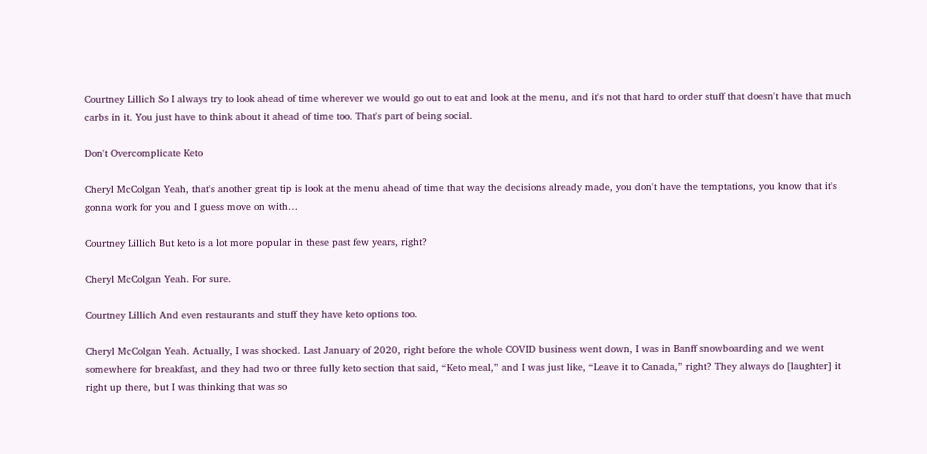Courtney Lillich So I always try to look ahead of time wherever we would go out to eat and look at the menu, and it's not that hard to order stuff that doesn't have that much carbs in it. You just have to think about it ahead of time too. That's part of being social.

Don't Overcomplicate Keto

Cheryl McColgan Yeah, that's another great tip is look at the menu ahead of time that way the decisions already made, you don't have the temptations, you know that it's gonna work for you and I guess move on with…

Courtney Lillich But keto is a lot more popular in these past few years, right?

Cheryl McColgan Yeah. For sure.

Courtney Lillich And even restaurants and stuff they have keto options too.

Cheryl McColgan Yeah. Actually, I was shocked. Last January of 2020, right before the whole COVID business went down, I was in Banff snowboarding and we went somewhere for breakfast, and they had two or three fully keto section that said, “Keto meal,” and I was just like, “Leave it to Canada,” right? They always do [laughter] it right up there, but I was thinking that was so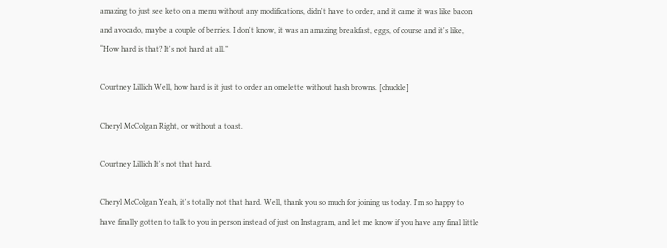amazing to just see keto on a menu without any modifications, didn't have to order, and it came it was like bacon and avocado, maybe a couple of berries. I don't know, it was an amazing breakfast, eggs, of course and it's like, “How hard is that? It's not hard at all.”

Courtney Lillich Well, how hard is it just to order an omelette without hash browns. [chuckle]

Cheryl McColgan Right, or without a toast.

Courtney Lillich It's not that hard.

Cheryl McColgan Yeah, it's totally not that hard. Well, thank you so much for joining us today. I'm so happy to have finally gotten to talk to you in person instead of just on Instagram, and let me know if you have any final little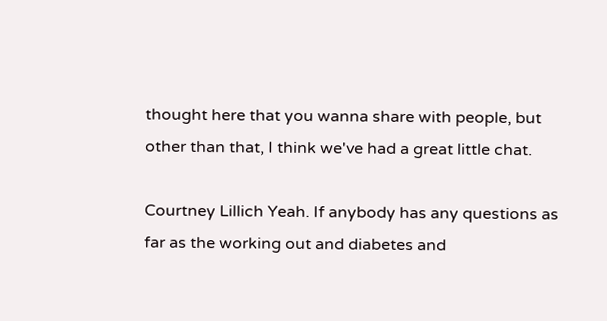thought here that you wanna share with people, but other than that, I think we've had a great little chat.

Courtney Lillich Yeah. If anybody has any questions as far as the working out and diabetes and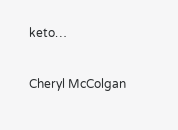keto…

Cheryl McColgan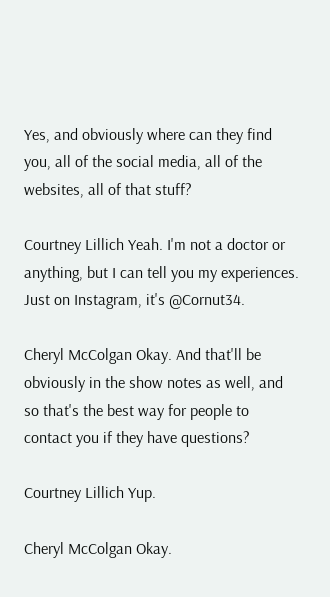Yes, and obviously where can they find you, all of the social media, all of the websites, all of that stuff?

Courtney Lillich Yeah. I'm not a doctor or anything, but I can tell you my experiences. Just on Instagram, it's @Cornut34.

Cheryl McColgan Okay. And that'll be obviously in the show notes as well, and so that's the best way for people to contact you if they have questions?

Courtney Lillich Yup.

Cheryl McColgan Okay.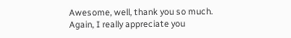Awesome, well, thank you so much. Again, I really appreciate you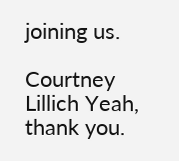joining us.

Courtney Lillich Yeah, thank you.